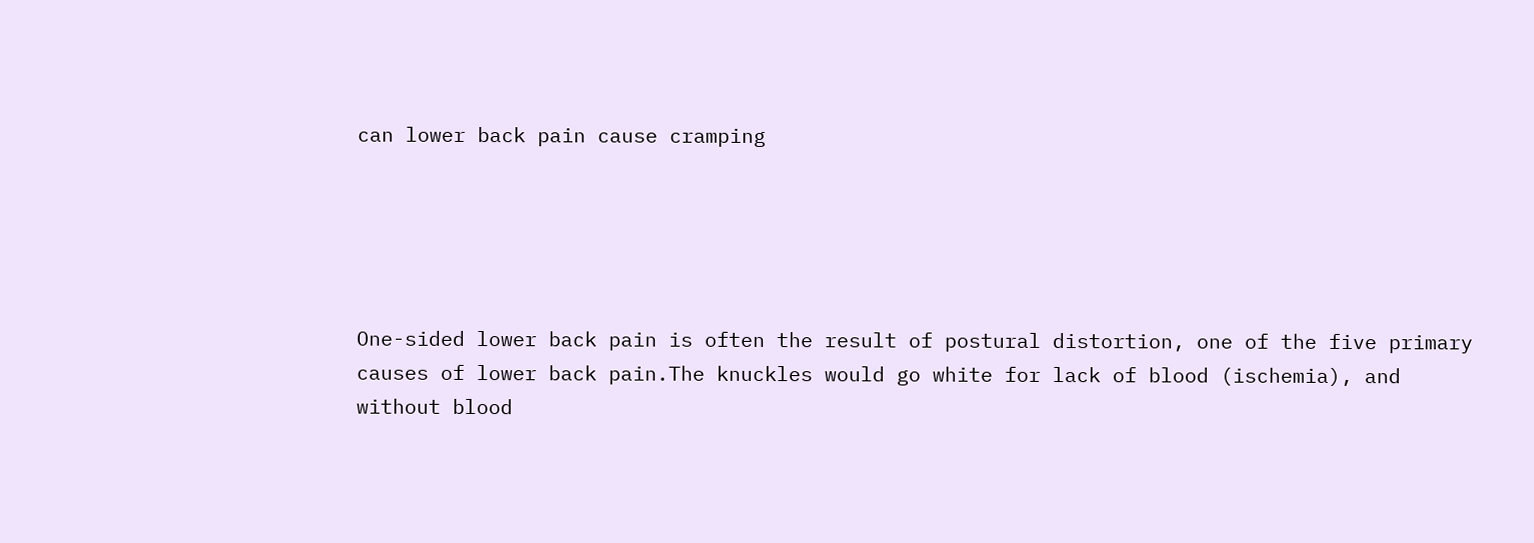can lower back pain cause cramping





One-sided lower back pain is often the result of postural distortion, one of the five primary causes of lower back pain.The knuckles would go white for lack of blood (ischemia), and without blood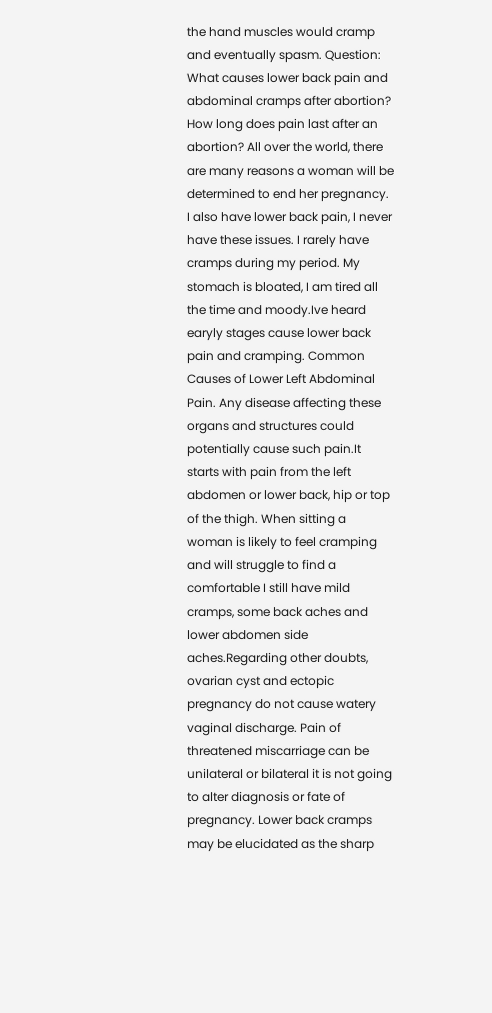the hand muscles would cramp and eventually spasm. Question: What causes lower back pain and abdominal cramps after abortion? How long does pain last after an abortion? All over the world, there are many reasons a woman will be determined to end her pregnancy. I also have lower back pain, I never have these issues. I rarely have cramps during my period. My stomach is bloated, I am tired all the time and moody.Ive heard earyly stages cause lower back pain and cramping. Common Causes of Lower Left Abdominal Pain. Any disease affecting these organs and structures could potentially cause such pain.It starts with pain from the left abdomen or lower back, hip or top of the thigh. When sitting a woman is likely to feel cramping and will struggle to find a comfortable I still have mild cramps, some back aches and lower abdomen side aches.Regarding other doubts, ovarian cyst and ectopic pregnancy do not cause watery vaginal discharge. Pain of threatened miscarriage can be unilateral or bilateral it is not going to alter diagnosis or fate of pregnancy. Lower back cramps may be elucidated as the sharp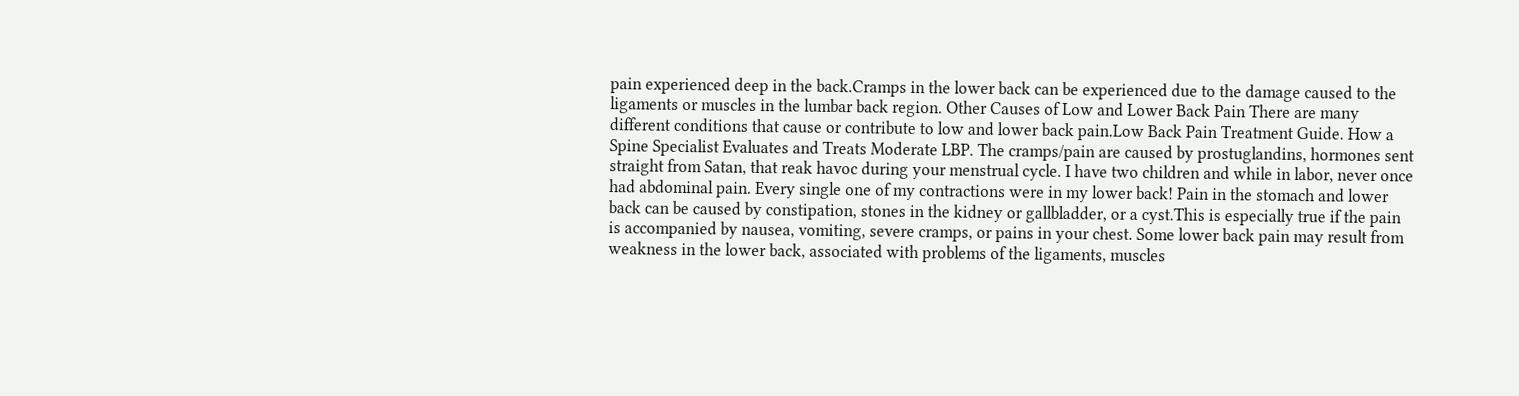pain experienced deep in the back.Cramps in the lower back can be experienced due to the damage caused to the ligaments or muscles in the lumbar back region. Other Causes of Low and Lower Back Pain There are many different conditions that cause or contribute to low and lower back pain.Low Back Pain Treatment Guide. How a Spine Specialist Evaluates and Treats Moderate LBP. The cramps/pain are caused by prostuglandins, hormones sent straight from Satan, that reak havoc during your menstrual cycle. I have two children and while in labor, never once had abdominal pain. Every single one of my contractions were in my lower back! Pain in the stomach and lower back can be caused by constipation, stones in the kidney or gallbladder, or a cyst.This is especially true if the pain is accompanied by nausea, vomiting, severe cramps, or pains in your chest. Some lower back pain may result from weakness in the lower back, associated with problems of the ligaments, muscles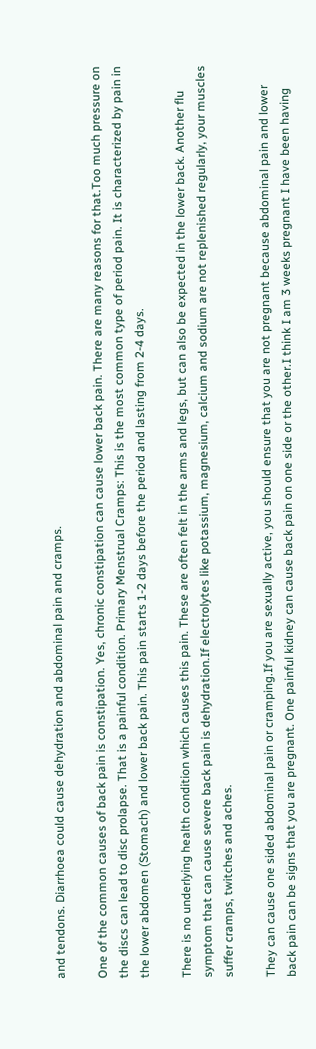and tendons. Diarrhoea could cause dehydration and abdominal pain and cramps.

One of the common causes of back pain is constipation. Yes, chronic constipation can cause lower back pain. There are many reasons for that.Too much pressure on the discs can lead to disc prolapse. That is a painful condition. Primary Menstrual Cramps: This is the most common type of period pain. It is characterized by pain in the lower abdomen (Stomach) and lower back pain. This pain starts 1-2 days before the period and lasting from 2-4 days.

There is no underlying health condition which causes this pain. These are often felt in the arms and legs, but can also be expected in the lower back. Another flu symptom that can cause severe back pain is dehydration.If electrolytes like potassium, magnesium, calcium and sodium are not replenished regularly, your muscles suffer cramps, twitches and aches.

They can cause one sided abdominal pain or cramping.If you are sexually active, you should ensure that you are not pregnant because abdominal pain and lower back pain can be signs that you are pregnant. One painful kidney can cause back pain on one side or the other.I think I am 3 weeks pregnant I have been having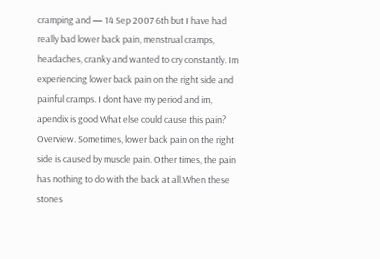cramping and — 14 Sep 2007 6th but I have had really bad lower back pain, menstrual cramps, headaches, cranky and wanted to cry constantly. Im experiencing lower back pain on the right side and painful cramps. I dont have my period and im, apendix is good What else could cause this pain? Overview. Sometimes, lower back pain on the right side is caused by muscle pain. Other times, the pain has nothing to do with the back at all.When these stones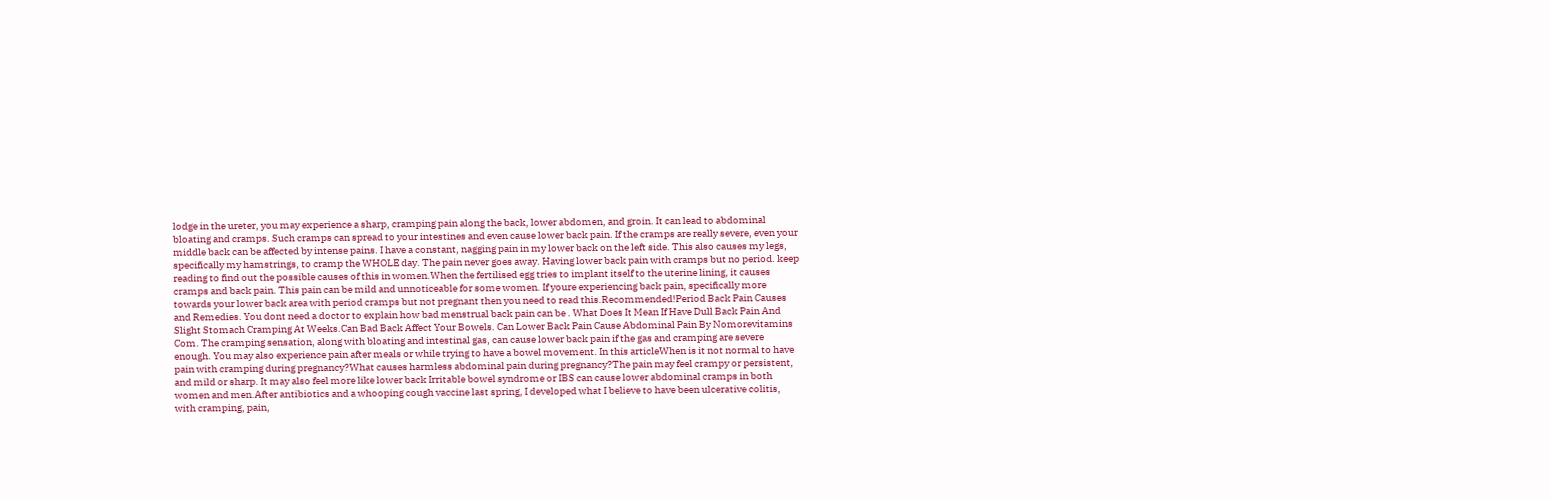lodge in the ureter, you may experience a sharp, cramping pain along the back, lower abdomen, and groin. It can lead to abdominal bloating and cramps. Such cramps can spread to your intestines and even cause lower back pain. If the cramps are really severe, even your middle back can be affected by intense pains. I have a constant, nagging pain in my lower back on the left side. This also causes my legs, specifically my hamstrings, to cramp the WHOLE day. The pain never goes away. Having lower back pain with cramps but no period. keep reading to find out the possible causes of this in women.When the fertilised egg tries to implant itself to the uterine lining, it causes cramps and back pain. This pain can be mild and unnoticeable for some women. If youre experiencing back pain, specifically more towards your lower back area with period cramps but not pregnant then you need to read this.Recommended!Period Back Pain Causes and Remedies. You dont need a doctor to explain how bad menstrual back pain can be . What Does It Mean If Have Dull Back Pain And Slight Stomach Cramping At Weeks.Can Bad Back Affect Your Bowels. Can Lower Back Pain Cause Abdominal Pain By Nomorevitamins Com. The cramping sensation, along with bloating and intestinal gas, can cause lower back pain if the gas and cramping are severe enough. You may also experience pain after meals or while trying to have a bowel movement. In this articleWhen is it not normal to have pain with cramping during pregnancy?What causes harmless abdominal pain during pregnancy?The pain may feel crampy or persistent, and mild or sharp. It may also feel more like lower back Irritable bowel syndrome or IBS can cause lower abdominal cramps in both women and men.After antibiotics and a whooping cough vaccine last spring, I developed what I believe to have been ulcerative colitis, with cramping, pain,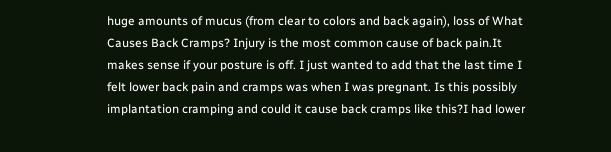huge amounts of mucus (from clear to colors and back again), loss of What Causes Back Cramps? Injury is the most common cause of back pain.It makes sense if your posture is off. I just wanted to add that the last time I felt lower back pain and cramps was when I was pregnant. Is this possibly implantation cramping and could it cause back cramps like this?I had lower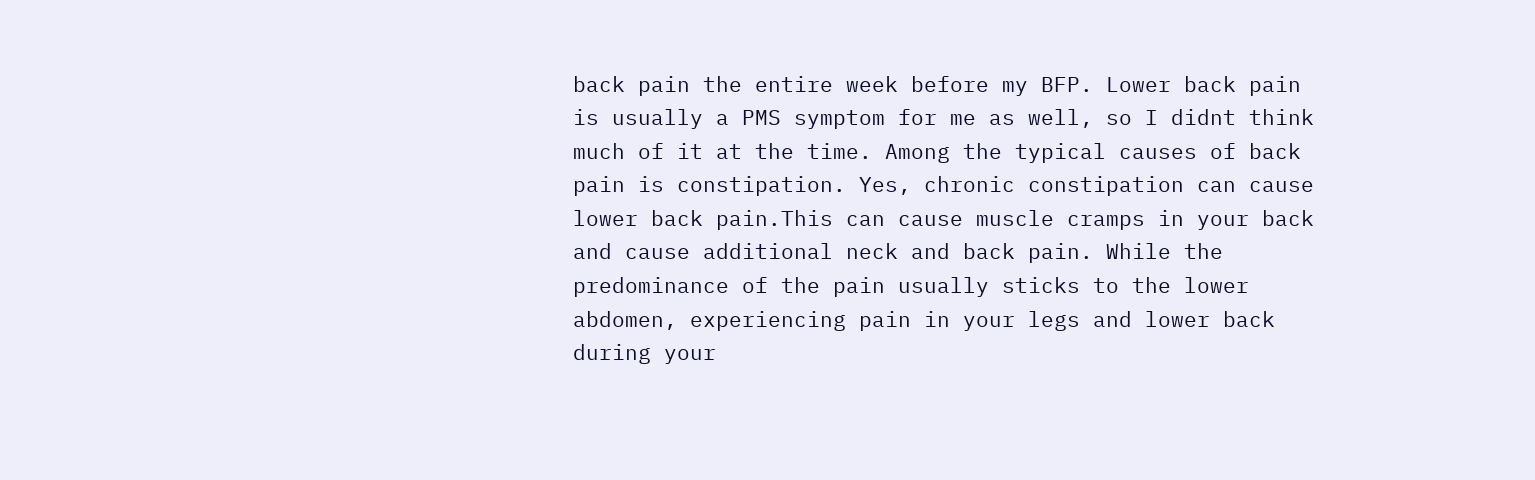back pain the entire week before my BFP. Lower back pain is usually a PMS symptom for me as well, so I didnt think much of it at the time. Among the typical causes of back pain is constipation. Yes, chronic constipation can cause lower back pain.This can cause muscle cramps in your back and cause additional neck and back pain. While the predominance of the pain usually sticks to the lower abdomen, experiencing pain in your legs and lower back during your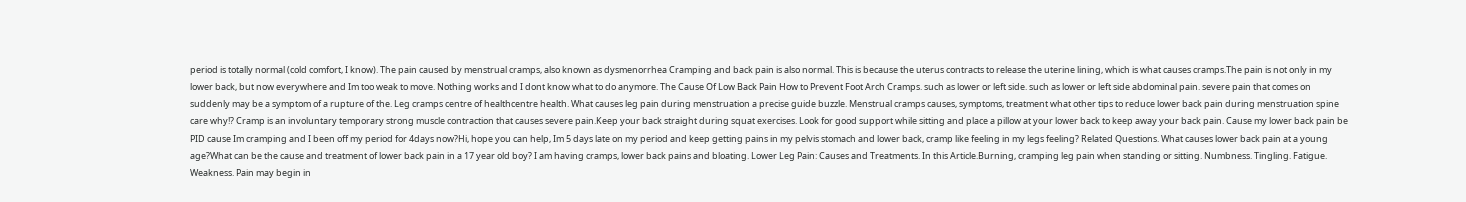period is totally normal (cold comfort, I know). The pain caused by menstrual cramps, also known as dysmenorrhea Cramping and back pain is also normal. This is because the uterus contracts to release the uterine lining, which is what causes cramps.The pain is not only in my lower back, but now everywhere and Im too weak to move. Nothing works and I dont know what to do anymore. The Cause Of Low Back Pain How to Prevent Foot Arch Cramps. such as lower or left side. such as lower or left side abdominal pain. severe pain that comes on suddenly may be a symptom of a rupture of the. Leg cramps centre of healthcentre health. What causes leg pain during menstruation a precise guide buzzle. Menstrual cramps causes, symptoms, treatment what other tips to reduce lower back pain during menstruation spine care why!? Cramp is an involuntary temporary strong muscle contraction that causes severe pain.Keep your back straight during squat exercises. Look for good support while sitting and place a pillow at your lower back to keep away your back pain. Cause my lower back pain be PID cause Im cramping and I been off my period for 4days now?Hi, hope you can help, Im 5 days late on my period and keep getting pains in my pelvis stomach and lower back, cramp like feeling in my legs feeling? Related Questions. What causes lower back pain at a young age?What can be the cause and treatment of lower back pain in a 17 year old boy? I am having cramps, lower back pains and bloating. Lower Leg Pain: Causes and Treatments. In this Article.Burning, cramping leg pain when standing or sitting. Numbness. Tingling. Fatigue. Weakness. Pain may begin in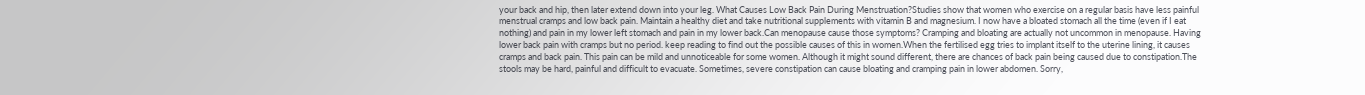your back and hip, then later extend down into your leg. What Causes Low Back Pain During Menstruation?Studies show that women who exercise on a regular basis have less painful menstrual cramps and low back pain. Maintain a healthy diet and take nutritional supplements with vitamin B and magnesium. I now have a bloated stomach all the time (even if I eat nothing) and pain in my lower left stomach and pain in my lower back.Can menopause cause those symptoms? Cramping and bloating are actually not uncommon in menopause. Having lower back pain with cramps but no period. keep reading to find out the possible causes of this in women.When the fertilised egg tries to implant itself to the uterine lining, it causes cramps and back pain. This pain can be mild and unnoticeable for some women. Although it might sound different, there are chances of back pain being caused due to constipation.The stools may be hard, painful and difficult to evacuate. Sometimes, severe constipation can cause bloating and cramping pain in lower abdomen. Sorry,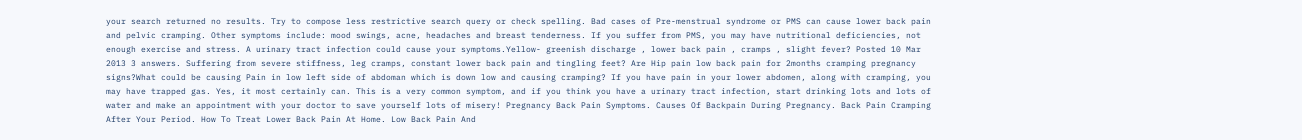your search returned no results. Try to compose less restrictive search query or check spelling. Bad cases of Pre-menstrual syndrome or PMS can cause lower back pain and pelvic cramping. Other symptoms include: mood swings, acne, headaches and breast tenderness. If you suffer from PMS, you may have nutritional deficiencies, not enough exercise and stress. A urinary tract infection could cause your symptoms.Yellow- greenish discharge , lower back pain , cramps , slight fever? Posted 10 Mar 2013 3 answers. Suffering from severe stiffness, leg cramps, constant lower back pain and tingling feet? Are Hip pain low back pain for 2months cramping pregnancy signs?What could be causing Pain in low left side of abdoman which is down low and causing cramping? If you have pain in your lower abdomen, along with cramping, you may have trapped gas. Yes, it most certainly can. This is a very common symptom, and if you think you have a urinary tract infection, start drinking lots and lots of water and make an appointment with your doctor to save yourself lots of misery! Pregnancy Back Pain Symptoms. Causes Of Backpain During Pregnancy. Back Pain Cramping After Your Period. How To Treat Lower Back Pain At Home. Low Back Pain And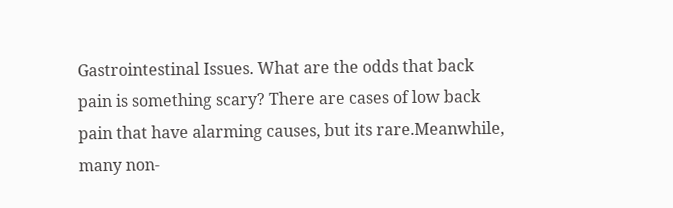Gastrointestinal Issues. What are the odds that back pain is something scary? There are cases of low back pain that have alarming causes, but its rare.Meanwhile, many non-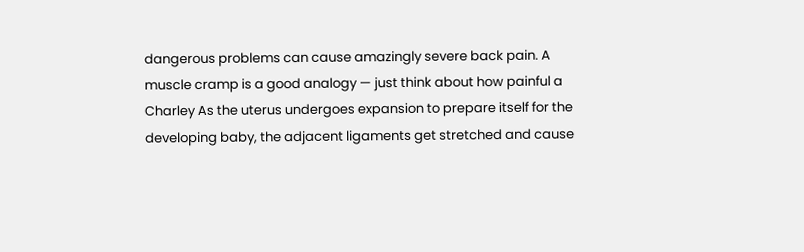dangerous problems can cause amazingly severe back pain. A muscle cramp is a good analogy — just think about how painful a Charley As the uterus undergoes expansion to prepare itself for the developing baby, the adjacent ligaments get stretched and cause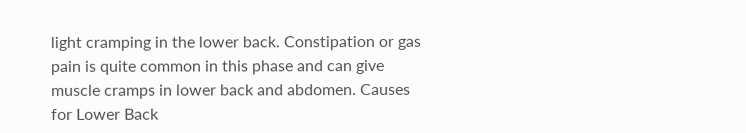light cramping in the lower back. Constipation or gas pain is quite common in this phase and can give muscle cramps in lower back and abdomen. Causes for Lower Back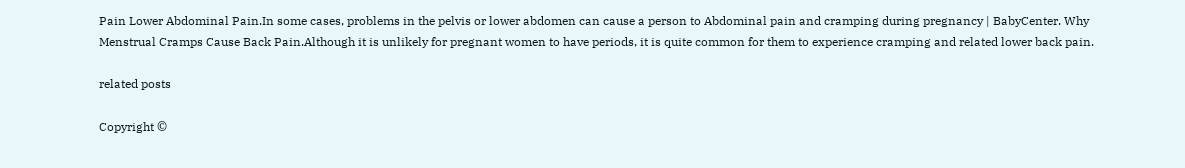Pain Lower Abdominal Pain.In some cases, problems in the pelvis or lower abdomen can cause a person to Abdominal pain and cramping during pregnancy | BabyCenter. Why Menstrual Cramps Cause Back Pain.Although it is unlikely for pregnant women to have periods, it is quite common for them to experience cramping and related lower back pain.

related posts

Copyright ©